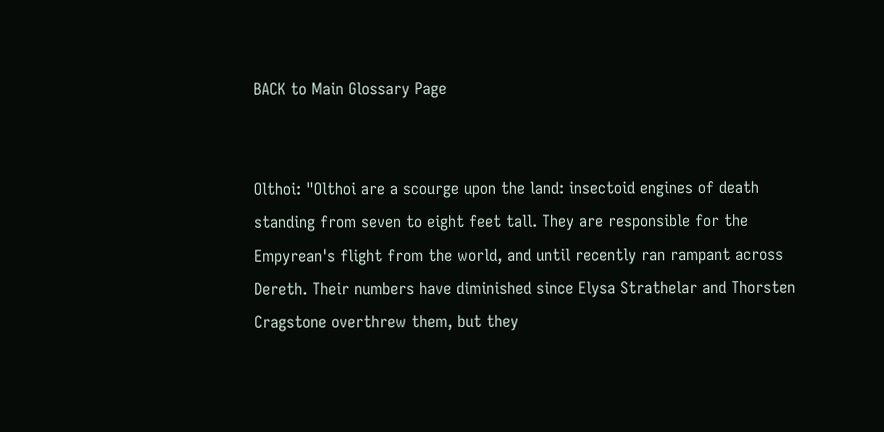BACK to Main Glossary Page


Olthoi: "Olthoi are a scourge upon the land: insectoid engines of death standing from seven to eight feet tall. They are responsible for the Empyrean's flight from the world, and until recently ran rampant across Dereth. Their numbers have diminished since Elysa Strathelar and Thorsten Cragstone overthrew them, but they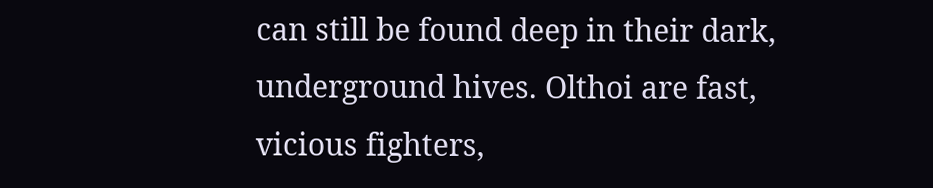can still be found deep in their dark, underground hives. Olthoi are fast, vicious fighters,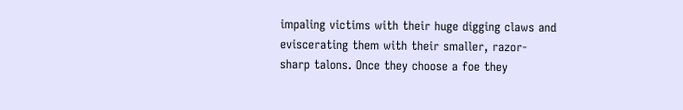impaling victims with their huge digging claws and eviscerating them with their smaller, razor-sharp talons. Once they choose a foe they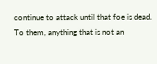continue to attack until that foe is dead. To them, anything that is not an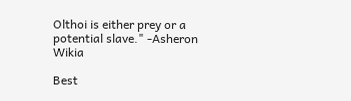Olthoi is either prey or a potential slave." -Asheron Wikia

Best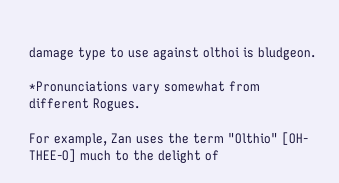damage type to use against olthoi is bludgeon.

*Pronunciations vary somewhat from different Rogues.

For example, Zan uses the term "Olthio" [OH-THEE-O] much to the delight of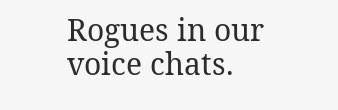Rogues in our voice chats.